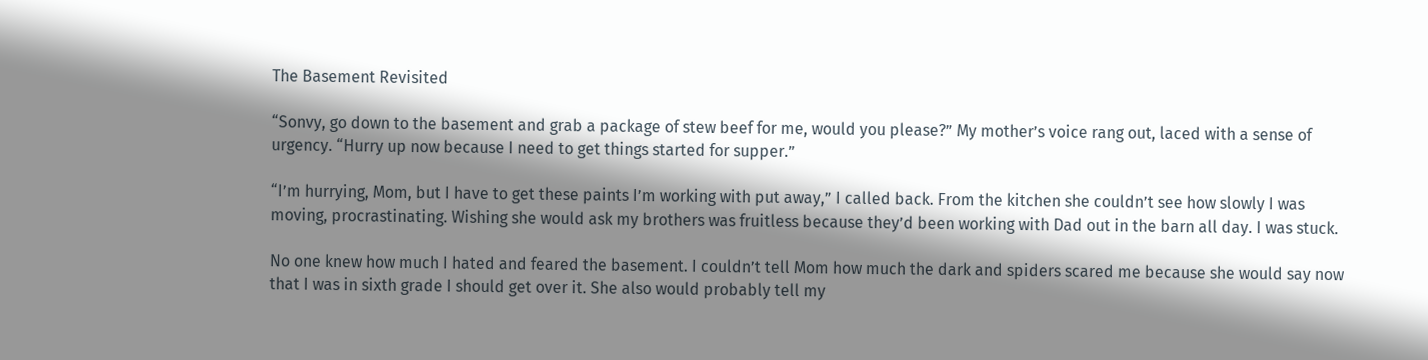The Basement Revisited

“Sonvy, go down to the basement and grab a package of stew beef for me, would you please?” My mother’s voice rang out, laced with a sense of urgency. “Hurry up now because I need to get things started for supper.”

“I’m hurrying, Mom, but I have to get these paints I’m working with put away,” I called back. From the kitchen she couldn’t see how slowly I was moving, procrastinating. Wishing she would ask my brothers was fruitless because they’d been working with Dad out in the barn all day. I was stuck.

No one knew how much I hated and feared the basement. I couldn’t tell Mom how much the dark and spiders scared me because she would say now that I was in sixth grade I should get over it. She also would probably tell my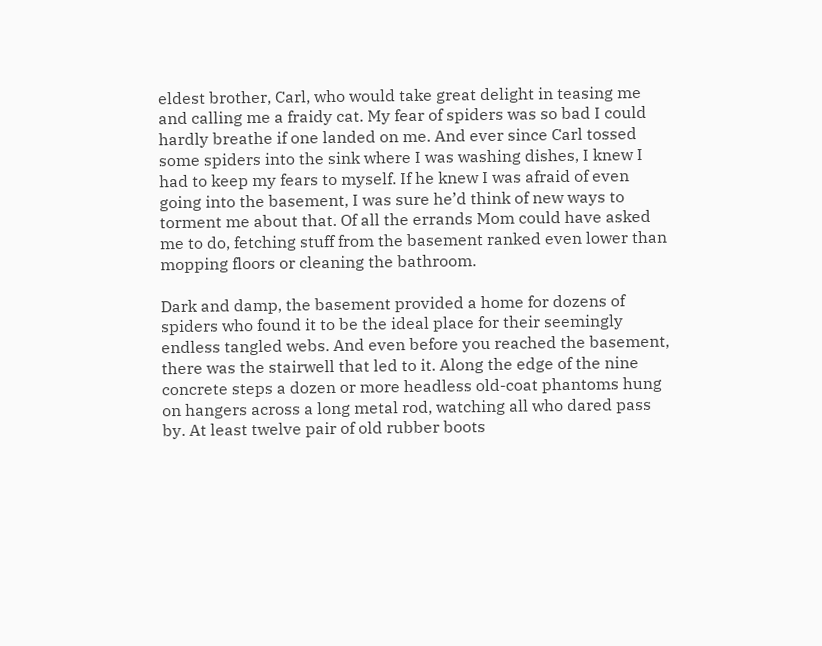eldest brother, Carl, who would take great delight in teasing me and calling me a fraidy cat. My fear of spiders was so bad I could hardly breathe if one landed on me. And ever since Carl tossed some spiders into the sink where I was washing dishes, I knew I had to keep my fears to myself. If he knew I was afraid of even going into the basement, I was sure he’d think of new ways to torment me about that. Of all the errands Mom could have asked me to do, fetching stuff from the basement ranked even lower than mopping floors or cleaning the bathroom.

Dark and damp, the basement provided a home for dozens of spiders who found it to be the ideal place for their seemingly endless tangled webs. And even before you reached the basement, there was the stairwell that led to it. Along the edge of the nine concrete steps a dozen or more headless old-coat phantoms hung on hangers across a long metal rod, watching all who dared pass by. At least twelve pair of old rubber boots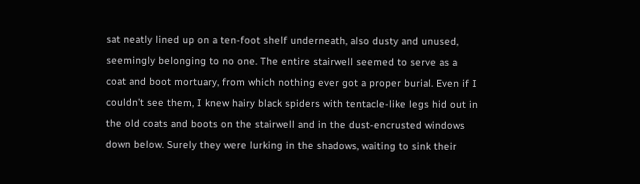sat neatly lined up on a ten-foot shelf underneath, also dusty and unused, seemingly belonging to no one. The entire stairwell seemed to serve as a coat and boot mortuary, from which nothing ever got a proper burial. Even if I couldn’t see them, I knew hairy black spiders with tentacle-like legs hid out in the old coats and boots on the stairwell and in the dust-encrusted windows down below. Surely they were lurking in the shadows, waiting to sink their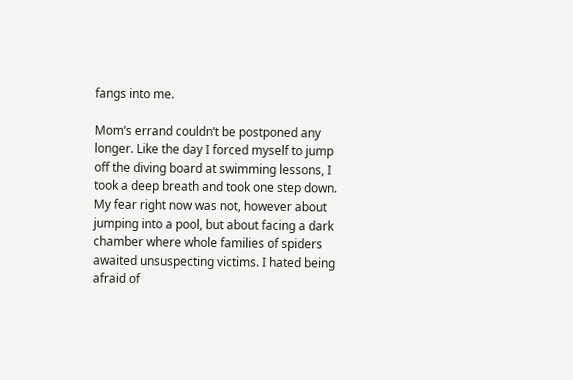fangs into me.

Mom’s errand couldn’t be postponed any longer. Like the day I forced myself to jump off the diving board at swimming lessons, I took a deep breath and took one step down. My fear right now was not, however about jumping into a pool, but about facing a dark chamber where whole families of spiders awaited unsuspecting victims. I hated being afraid of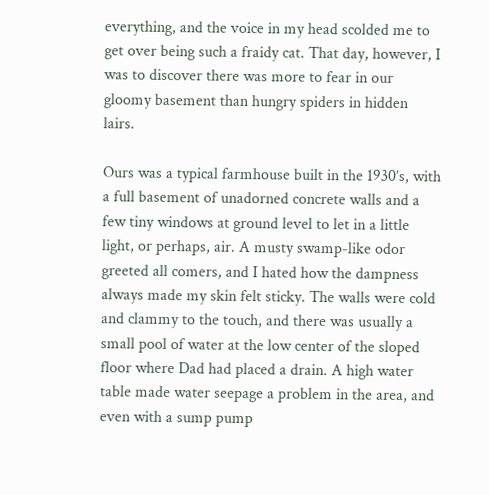everything, and the voice in my head scolded me to get over being such a fraidy cat. That day, however, I was to discover there was more to fear in our gloomy basement than hungry spiders in hidden lairs.

Ours was a typical farmhouse built in the 1930’s, with a full basement of unadorned concrete walls and a few tiny windows at ground level to let in a little light, or perhaps, air. A musty swamp-like odor greeted all comers, and I hated how the dampness always made my skin felt sticky. The walls were cold and clammy to the touch, and there was usually a small pool of water at the low center of the sloped floor where Dad had placed a drain. A high water table made water seepage a problem in the area, and even with a sump pump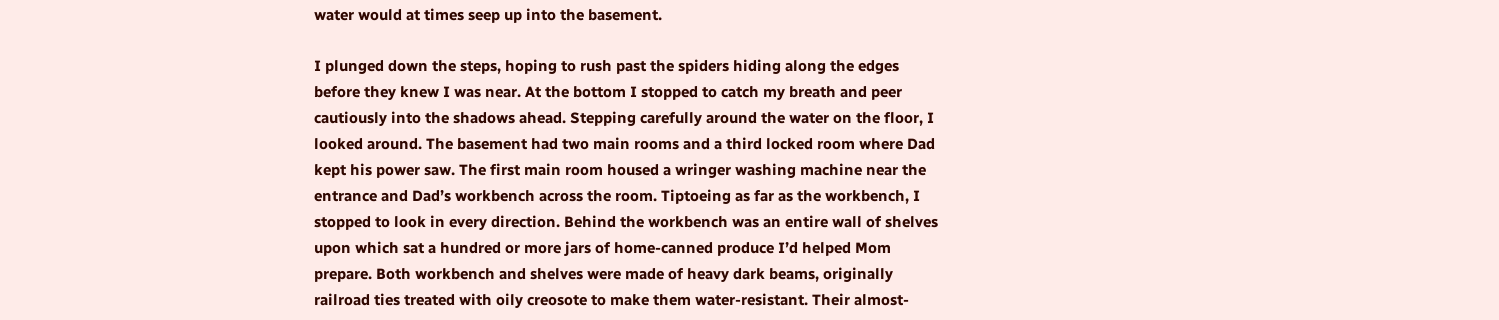water would at times seep up into the basement.

I plunged down the steps, hoping to rush past the spiders hiding along the edges before they knew I was near. At the bottom I stopped to catch my breath and peer cautiously into the shadows ahead. Stepping carefully around the water on the floor, I looked around. The basement had two main rooms and a third locked room where Dad kept his power saw. The first main room housed a wringer washing machine near the entrance and Dad’s workbench across the room. Tiptoeing as far as the workbench, I stopped to look in every direction. Behind the workbench was an entire wall of shelves upon which sat a hundred or more jars of home-canned produce I’d helped Mom prepare. Both workbench and shelves were made of heavy dark beams, originally railroad ties treated with oily creosote to make them water-resistant. Their almost-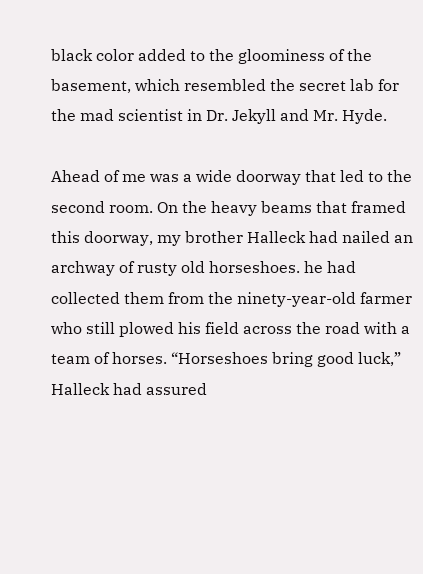black color added to the gloominess of the basement, which resembled the secret lab for the mad scientist in Dr. Jekyll and Mr. Hyde.

Ahead of me was a wide doorway that led to the second room. On the heavy beams that framed this doorway, my brother Halleck had nailed an archway of rusty old horseshoes. he had collected them from the ninety-year-old farmer who still plowed his field across the road with a team of horses. “Horseshoes bring good luck,” Halleck had assured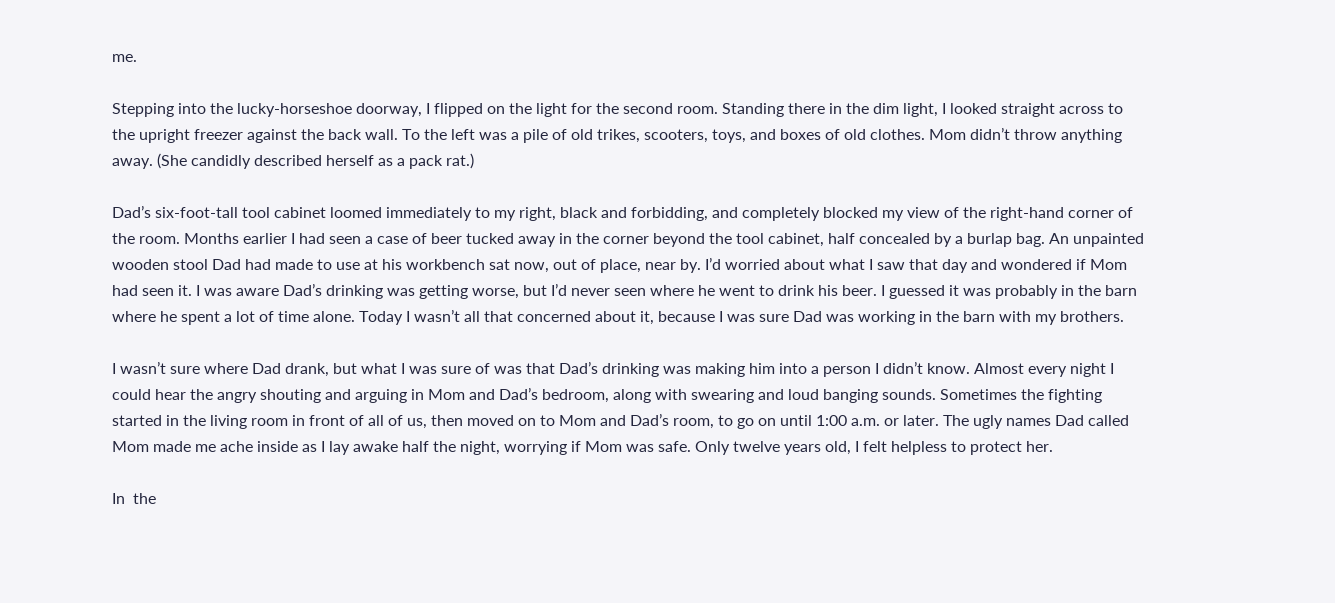me.

Stepping into the lucky-horseshoe doorway, I flipped on the light for the second room. Standing there in the dim light, I looked straight across to the upright freezer against the back wall. To the left was a pile of old trikes, scooters, toys, and boxes of old clothes. Mom didn’t throw anything away. (She candidly described herself as a pack rat.)

Dad’s six-foot-tall tool cabinet loomed immediately to my right, black and forbidding, and completely blocked my view of the right-hand corner of the room. Months earlier I had seen a case of beer tucked away in the corner beyond the tool cabinet, half concealed by a burlap bag. An unpainted wooden stool Dad had made to use at his workbench sat now, out of place, near by. I’d worried about what I saw that day and wondered if Mom had seen it. I was aware Dad’s drinking was getting worse, but I’d never seen where he went to drink his beer. I guessed it was probably in the barn where he spent a lot of time alone. Today I wasn’t all that concerned about it, because I was sure Dad was working in the barn with my brothers.

I wasn’t sure where Dad drank, but what I was sure of was that Dad’s drinking was making him into a person I didn’t know. Almost every night I could hear the angry shouting and arguing in Mom and Dad’s bedroom, along with swearing and loud banging sounds. Sometimes the fighting started in the living room in front of all of us, then moved on to Mom and Dad’s room, to go on until 1:00 a.m. or later. The ugly names Dad called Mom made me ache inside as I lay awake half the night, worrying if Mom was safe. Only twelve years old, I felt helpless to protect her.

In  the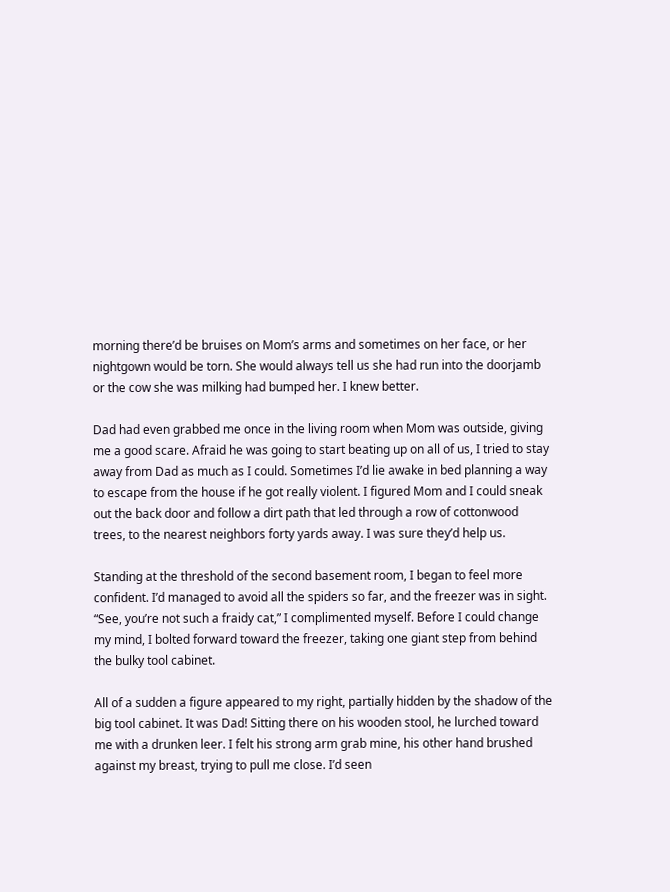morning there’d be bruises on Mom’s arms and sometimes on her face, or her nightgown would be torn. She would always tell us she had run into the doorjamb or the cow she was milking had bumped her. I knew better.

Dad had even grabbed me once in the living room when Mom was outside, giving me a good scare. Afraid he was going to start beating up on all of us, I tried to stay away from Dad as much as I could. Sometimes I’d lie awake in bed planning a way to escape from the house if he got really violent. I figured Mom and I could sneak out the back door and follow a dirt path that led through a row of cottonwood trees, to the nearest neighbors forty yards away. I was sure they’d help us.

Standing at the threshold of the second basement room, I began to feel more confident. I’d managed to avoid all the spiders so far, and the freezer was in sight. “See, you’re not such a fraidy cat,” I complimented myself. Before I could change my mind, I bolted forward toward the freezer, taking one giant step from behind the bulky tool cabinet.

All of a sudden a figure appeared to my right, partially hidden by the shadow of the big tool cabinet. It was Dad! Sitting there on his wooden stool, he lurched toward me with a drunken leer. I felt his strong arm grab mine, his other hand brushed against my breast, trying to pull me close. I’d seen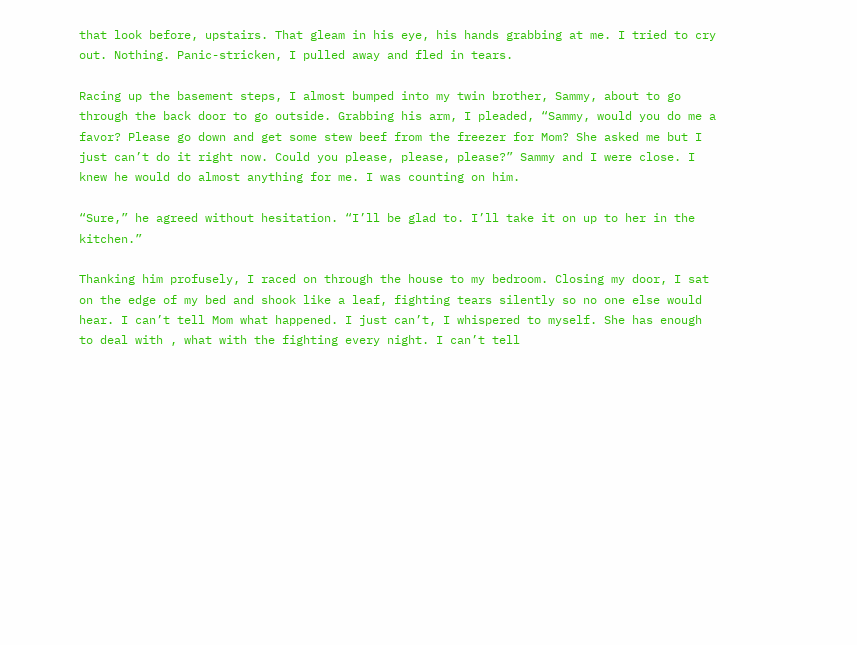that look before, upstairs. That gleam in his eye, his hands grabbing at me. I tried to cry out. Nothing. Panic-stricken, I pulled away and fled in tears.

Racing up the basement steps, I almost bumped into my twin brother, Sammy, about to go through the back door to go outside. Grabbing his arm, I pleaded, “Sammy, would you do me a favor? Please go down and get some stew beef from the freezer for Mom? She asked me but I just can’t do it right now. Could you please, please, please?” Sammy and I were close. I knew he would do almost anything for me. I was counting on him.

“Sure,” he agreed without hesitation. “I’ll be glad to. I’ll take it on up to her in the kitchen.”

Thanking him profusely, I raced on through the house to my bedroom. Closing my door, I sat on the edge of my bed and shook like a leaf, fighting tears silently so no one else would hear. I can’t tell Mom what happened. I just can’t, I whispered to myself. She has enough to deal with , what with the fighting every night. I can’t tell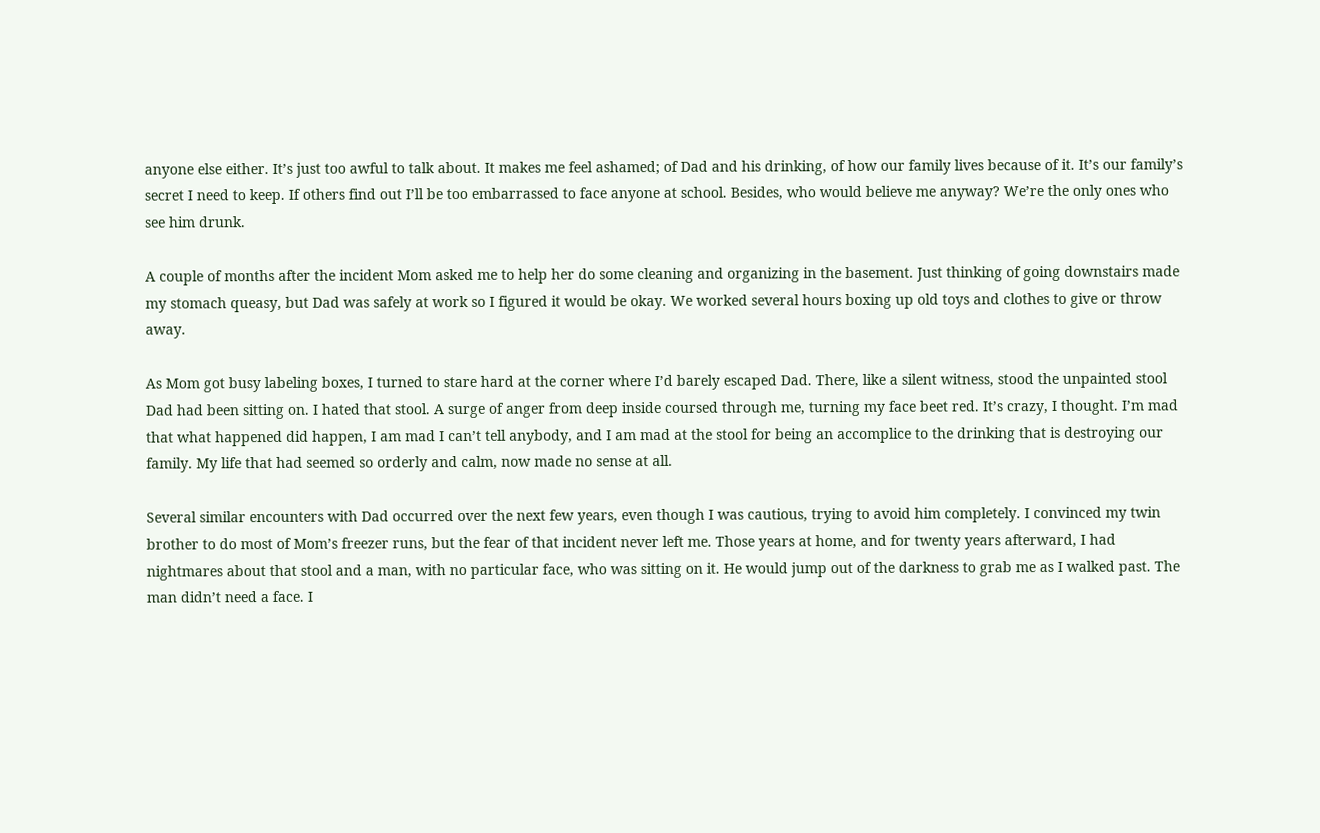anyone else either. It’s just too awful to talk about. It makes me feel ashamed; of Dad and his drinking, of how our family lives because of it. It’s our family’s secret I need to keep. If others find out I’ll be too embarrassed to face anyone at school. Besides, who would believe me anyway? We’re the only ones who see him drunk.

A couple of months after the incident Mom asked me to help her do some cleaning and organizing in the basement. Just thinking of going downstairs made my stomach queasy, but Dad was safely at work so I figured it would be okay. We worked several hours boxing up old toys and clothes to give or throw away.

As Mom got busy labeling boxes, I turned to stare hard at the corner where I’d barely escaped Dad. There, like a silent witness, stood the unpainted stool Dad had been sitting on. I hated that stool. A surge of anger from deep inside coursed through me, turning my face beet red. It’s crazy, I thought. I’m mad that what happened did happen, I am mad I can’t tell anybody, and I am mad at the stool for being an accomplice to the drinking that is destroying our family. My life that had seemed so orderly and calm, now made no sense at all.

Several similar encounters with Dad occurred over the next few years, even though I was cautious, trying to avoid him completely. I convinced my twin brother to do most of Mom’s freezer runs, but the fear of that incident never left me. Those years at home, and for twenty years afterward, I had nightmares about that stool and a man, with no particular face, who was sitting on it. He would jump out of the darkness to grab me as I walked past. The man didn’t need a face. I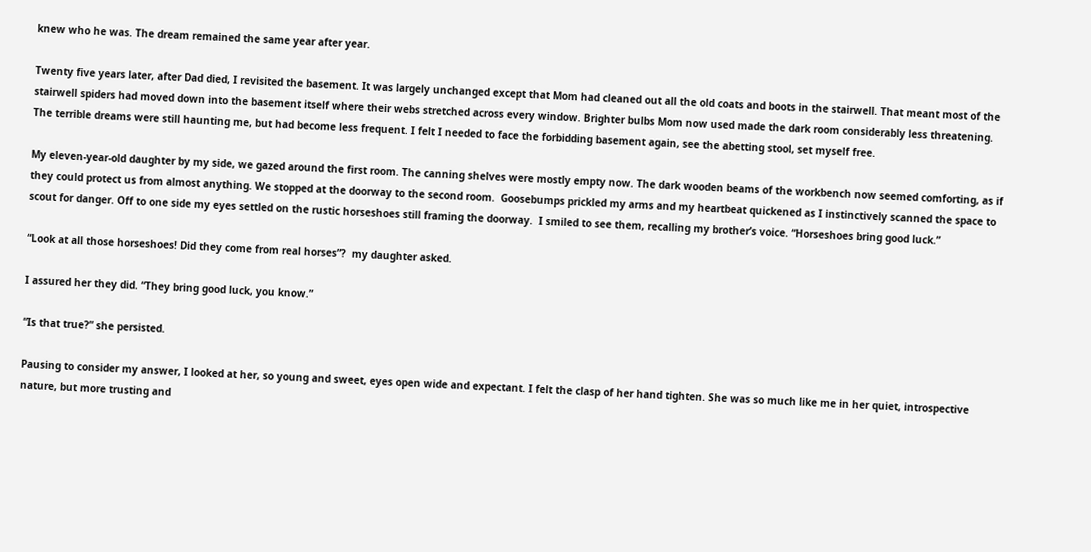knew who he was. The dream remained the same year after year.

Twenty five years later, after Dad died, I revisited the basement. It was largely unchanged except that Mom had cleaned out all the old coats and boots in the stairwell. That meant most of the stairwell spiders had moved down into the basement itself where their webs stretched across every window. Brighter bulbs Mom now used made the dark room considerably less threatening. The terrible dreams were still haunting me, but had become less frequent. I felt I needed to face the forbidding basement again, see the abetting stool, set myself free.

My eleven-year-old daughter by my side, we gazed around the first room. The canning shelves were mostly empty now. The dark wooden beams of the workbench now seemed comforting, as if they could protect us from almost anything. We stopped at the doorway to the second room.  Goosebumps prickled my arms and my heartbeat quickened as I instinctively scanned the space to scout for danger. Off to one side my eyes settled on the rustic horseshoes still framing the doorway.  I smiled to see them, recalling my brother’s voice. “Horseshoes bring good luck.”

“Look at all those horseshoes! Did they come from real horses”?  my daughter asked.

I assured her they did. “They bring good luck, you know.”

“Is that true?” she persisted.

Pausing to consider my answer, I looked at her, so young and sweet, eyes open wide and expectant. I felt the clasp of her hand tighten. She was so much like me in her quiet, introspective nature, but more trusting and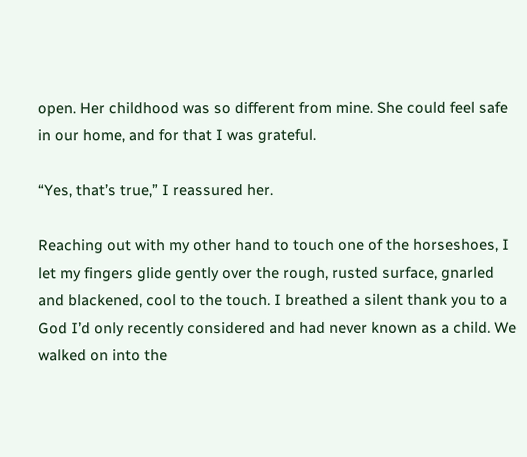open. Her childhood was so different from mine. She could feel safe in our home, and for that I was grateful.

“Yes, that’s true,” I reassured her.

Reaching out with my other hand to touch one of the horseshoes, I let my fingers glide gently over the rough, rusted surface, gnarled and blackened, cool to the touch. I breathed a silent thank you to a God I’d only recently considered and had never known as a child. We walked on into the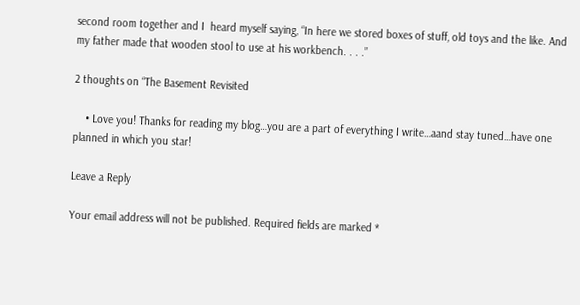second room together and I  heard myself saying, “In here we stored boxes of stuff, old toys and the like. And my father made that wooden stool to use at his workbench. . . .”

2 thoughts on “The Basement Revisited

    • Love you! Thanks for reading my blog…you are a part of everything I write…aand stay tuned…have one planned in which you star!

Leave a Reply

Your email address will not be published. Required fields are marked *